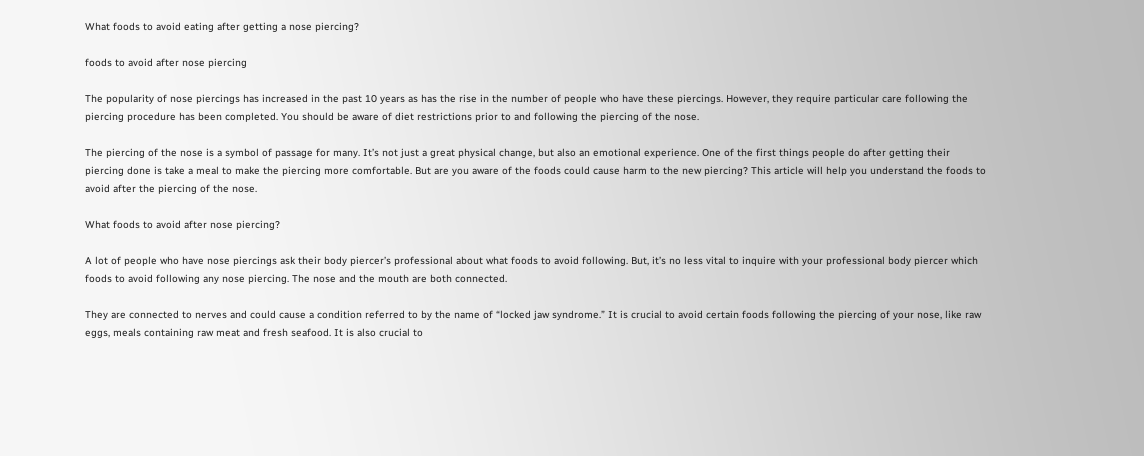What foods to avoid eating after getting a nose piercing?

foods to avoid after nose piercing

The popularity of nose piercings has increased in the past 10 years as has the rise in the number of people who have these piercings. However, they require particular care following the piercing procedure has been completed. You should be aware of diet restrictions prior to and following the piercing of the nose.

The piercing of the nose is a symbol of passage for many. It’s not just a great physical change, but also an emotional experience. One of the first things people do after getting their piercing done is take a meal to make the piercing more comfortable. But are you aware of the foods could cause harm to the new piercing? This article will help you understand the foods to avoid after the piercing of the nose.

What foods to avoid after nose piercing?

A lot of people who have nose piercings ask their body piercer’s professional about what foods to avoid following. But, it’s no less vital to inquire with your professional body piercer which foods to avoid following any nose piercing. The nose and the mouth are both connected.

They are connected to nerves and could cause a condition referred to by the name of “locked jaw syndrome.” It is crucial to avoid certain foods following the piercing of your nose, like raw eggs, meals containing raw meat and fresh seafood. It is also crucial to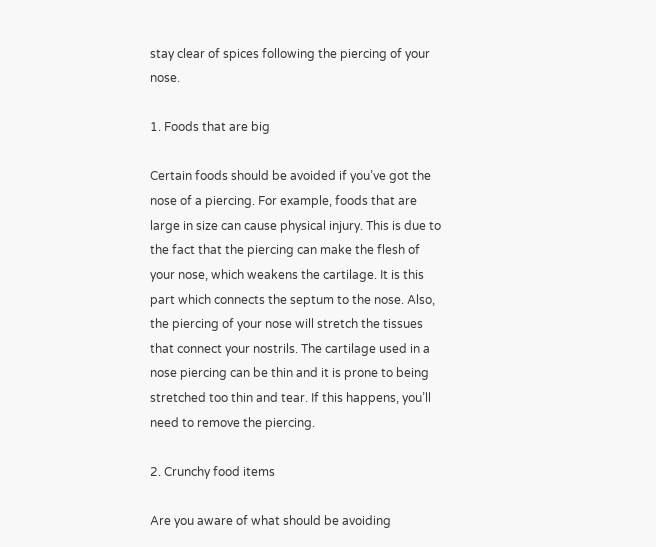stay clear of spices following the piercing of your nose.

1. Foods that are big

Certain foods should be avoided if you’ve got the nose of a piercing. For example, foods that are large in size can cause physical injury. This is due to the fact that the piercing can make the flesh of your nose, which weakens the cartilage. It is this part which connects the septum to the nose. Also, the piercing of your nose will stretch the tissues that connect your nostrils. The cartilage used in a nose piercing can be thin and it is prone to being stretched too thin and tear. If this happens, you’ll need to remove the piercing.

2. Crunchy food items

Are you aware of what should be avoiding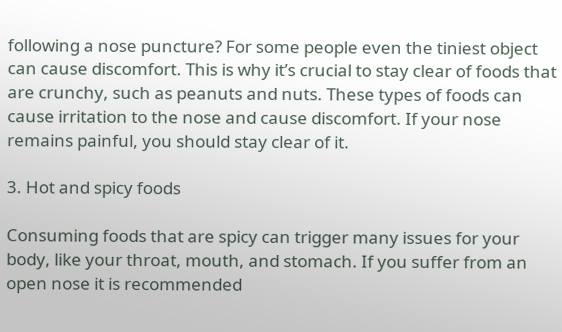following a nose puncture? For some people even the tiniest object can cause discomfort. This is why it’s crucial to stay clear of foods that are crunchy, such as peanuts and nuts. These types of foods can cause irritation to the nose and cause discomfort. If your nose remains painful, you should stay clear of it.

3. Hot and spicy foods

Consuming foods that are spicy can trigger many issues for your body, like your throat, mouth, and stomach. If you suffer from an open nose it is recommended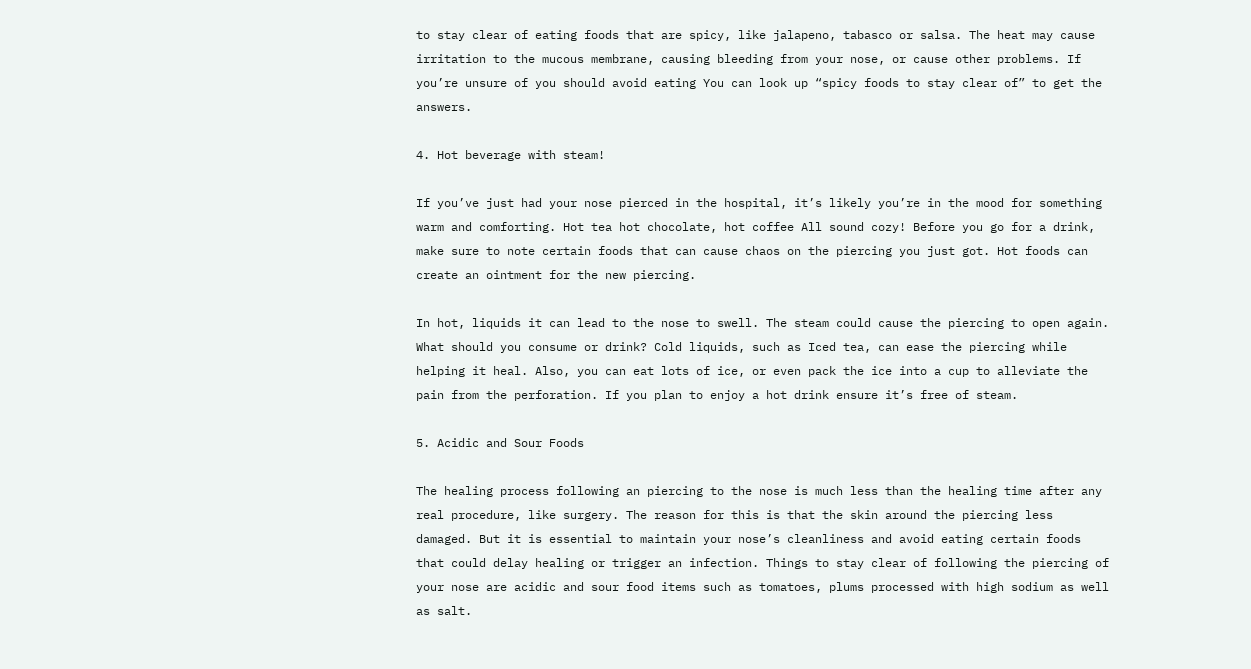to stay clear of eating foods that are spicy, like jalapeno, tabasco or salsa. The heat may cause irritation to the mucous membrane, causing bleeding from your nose, or cause other problems. If you’re unsure of you should avoid eating You can look up “spicy foods to stay clear of” to get the answers.

4. Hot beverage with steam!

If you’ve just had your nose pierced in the hospital, it’s likely you’re in the mood for something warm and comforting. Hot tea hot chocolate, hot coffee All sound cozy! Before you go for a drink, make sure to note certain foods that can cause chaos on the piercing you just got. Hot foods can create an ointment for the new piercing.

In hot, liquids it can lead to the nose to swell. The steam could cause the piercing to open again. What should you consume or drink? Cold liquids, such as Iced tea, can ease the piercing while helping it heal. Also, you can eat lots of ice, or even pack the ice into a cup to alleviate the pain from the perforation. If you plan to enjoy a hot drink ensure it’s free of steam.

5. Acidic and Sour Foods

The healing process following an piercing to the nose is much less than the healing time after any real procedure, like surgery. The reason for this is that the skin around the piercing less damaged. But it is essential to maintain your nose’s cleanliness and avoid eating certain foods that could delay healing or trigger an infection. Things to stay clear of following the piercing of your nose are acidic and sour food items such as tomatoes, plums processed with high sodium as well as salt.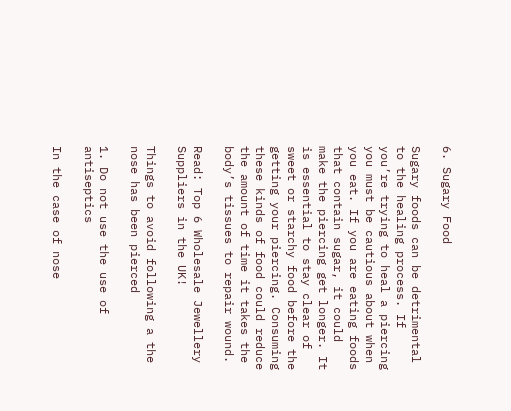6. Sugary Food

Sugary foods can be detrimental to the healing process. If you’re trying to heal a piercing you must be cautious about when you eat. If you are eating foods that contain sugar, it could make the piercing get longer. It is essential to stay clear of sweet or starchy food before the getting your piercing. Consuming these kinds of food could reduce the amount of time it takes the body’s tissues to repair wound.

Read: Top 6 Wholesale Jewellery Suppliers in the UK!

Things to avoid following a the nose has been pierced

1. Do not use the use of antiseptics

In the case of nose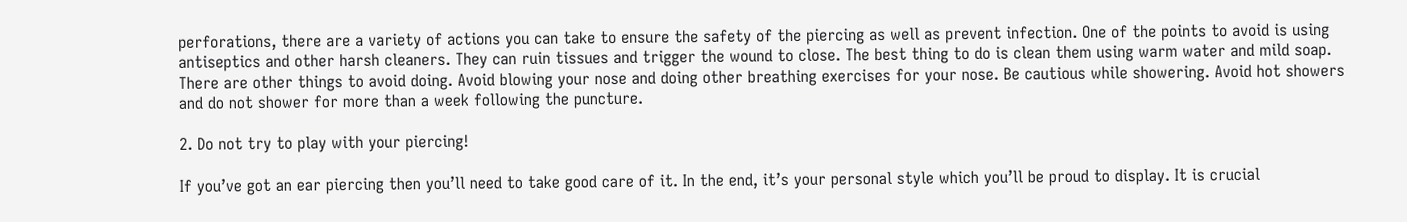perforations, there are a variety of actions you can take to ensure the safety of the piercing as well as prevent infection. One of the points to avoid is using antiseptics and other harsh cleaners. They can ruin tissues and trigger the wound to close. The best thing to do is clean them using warm water and mild soap. There are other things to avoid doing. Avoid blowing your nose and doing other breathing exercises for your nose. Be cautious while showering. Avoid hot showers and do not shower for more than a week following the puncture.

2. Do not try to play with your piercing!

If you’ve got an ear piercing then you’ll need to take good care of it. In the end, it’s your personal style which you’ll be proud to display. It is crucial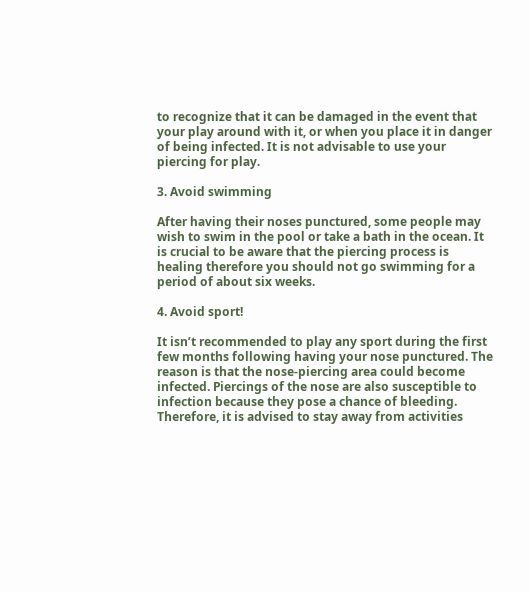to recognize that it can be damaged in the event that your play around with it, or when you place it in danger of being infected. It is not advisable to use your piercing for play.

3. Avoid swimming

After having their noses punctured, some people may wish to swim in the pool or take a bath in the ocean. It is crucial to be aware that the piercing process is healing therefore you should not go swimming for a period of about six weeks.

4. Avoid sport!

It isn’t recommended to play any sport during the first few months following having your nose punctured. The reason is that the nose-piercing area could become infected. Piercings of the nose are also susceptible to infection because they pose a chance of bleeding. Therefore, it is advised to stay away from activities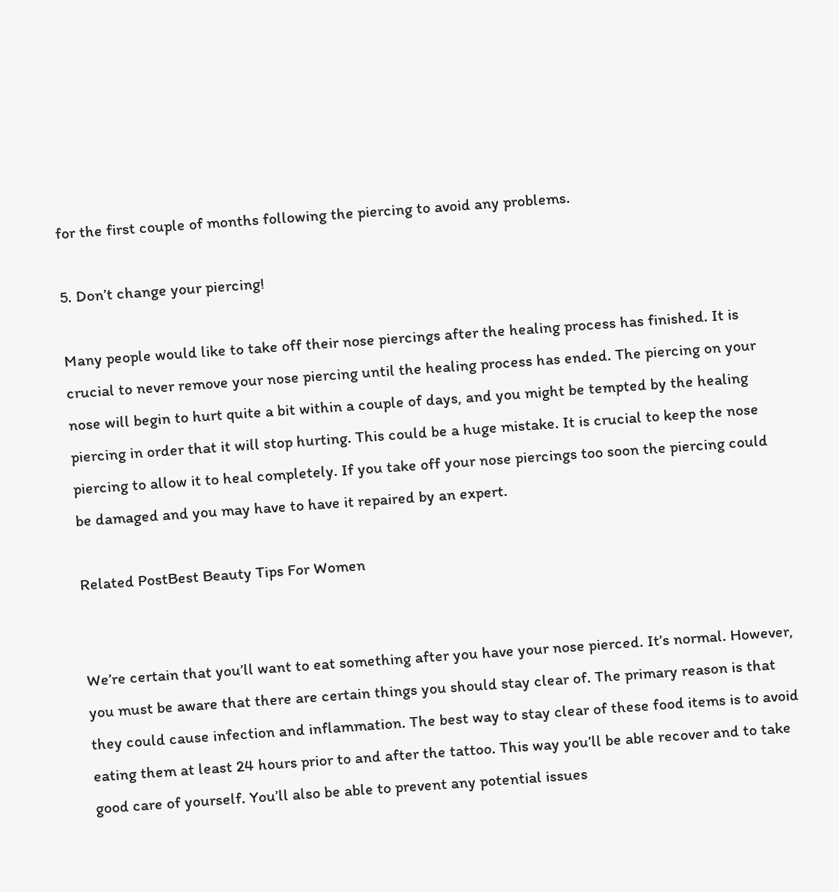for the first couple of months following the piercing to avoid any problems.

5. Don’t change your piercing!

Many people would like to take off their nose piercings after the healing process has finished. It is crucial to never remove your nose piercing until the healing process has ended. The piercing on your nose will begin to hurt quite a bit within a couple of days, and you might be tempted by the healing piercing in order that it will stop hurting. This could be a huge mistake. It is crucial to keep the nose piercing to allow it to heal completely. If you take off your nose piercings too soon the piercing could be damaged and you may have to have it repaired by an expert.

Related PostBest Beauty Tips For Women


We’re certain that you’ll want to eat something after you have your nose pierced. It’s normal. However, you must be aware that there are certain things you should stay clear of. The primary reason is that they could cause infection and inflammation. The best way to stay clear of these food items is to avoid eating them at least 24 hours prior to and after the tattoo. This way you’ll be able recover and to take good care of yourself. You’ll also be able to prevent any potential issues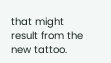that might result from the new tattoo.